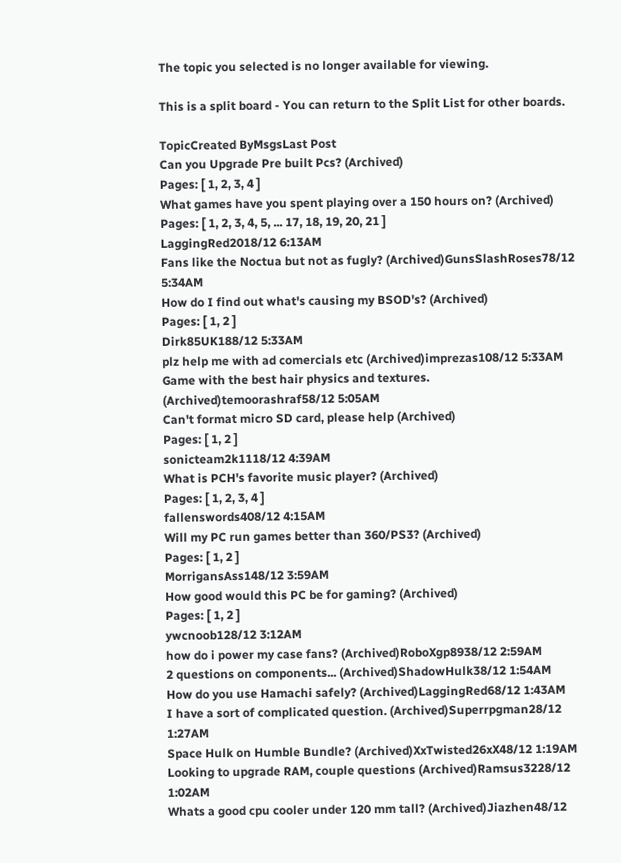The topic you selected is no longer available for viewing.

This is a split board - You can return to the Split List for other boards.

TopicCreated ByMsgsLast Post
Can you Upgrade Pre built Pcs? (Archived)
Pages: [ 1, 2, 3, 4 ]
What games have you spent playing over a 150 hours on? (Archived)
Pages: [ 1, 2, 3, 4, 5, ... 17, 18, 19, 20, 21 ]
LaggingRed2018/12 6:13AM
Fans like the Noctua but not as fugly? (Archived)GunsSlashRoses78/12 5:34AM
How do I find out what's causing my BSOD's? (Archived)
Pages: [ 1, 2 ]
Dirk85UK188/12 5:33AM
plz help me with ad comercials etc (Archived)imprezas108/12 5:33AM
Game with the best hair physics and textures. (Archived)temoorashraf58/12 5:05AM
Can't format micro SD card, please help (Archived)
Pages: [ 1, 2 ]
sonicteam2k1118/12 4:39AM
What is PCH's favorite music player? (Archived)
Pages: [ 1, 2, 3, 4 ]
fallenswords408/12 4:15AM
Will my PC run games better than 360/PS3? (Archived)
Pages: [ 1, 2 ]
MorrigansAss148/12 3:59AM
How good would this PC be for gaming? (Archived)
Pages: [ 1, 2 ]
ywcnoob128/12 3:12AM
how do i power my case fans? (Archived)RoboXgp8938/12 2:59AM
2 questions on components... (Archived)ShadowHulk38/12 1:54AM
How do you use Hamachi safely? (Archived)LaggingRed68/12 1:43AM
I have a sort of complicated question. (Archived)Superrpgman28/12 1:27AM
Space Hulk on Humble Bundle? (Archived)XxTwisted26xX48/12 1:19AM
Looking to upgrade RAM, couple questions (Archived)Ramsus3228/12 1:02AM
Whats a good cpu cooler under 120 mm tall? (Archived)Jiazhen48/12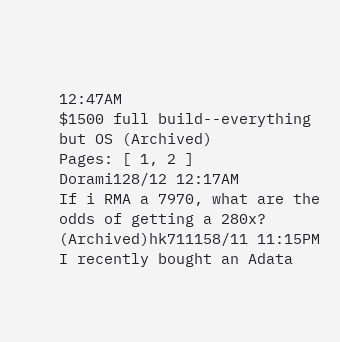12:47AM
$1500 full build--everything but OS (Archived)
Pages: [ 1, 2 ]
Dorami128/12 12:17AM
If i RMA a 7970, what are the odds of getting a 280x? (Archived)hk711158/11 11:15PM
I recently bought an Adata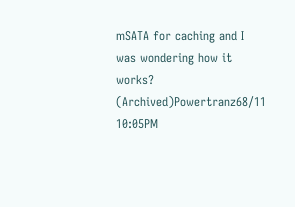mSATA for caching and I was wondering how it works? (Archived)Powertranz68/11 10:05PM